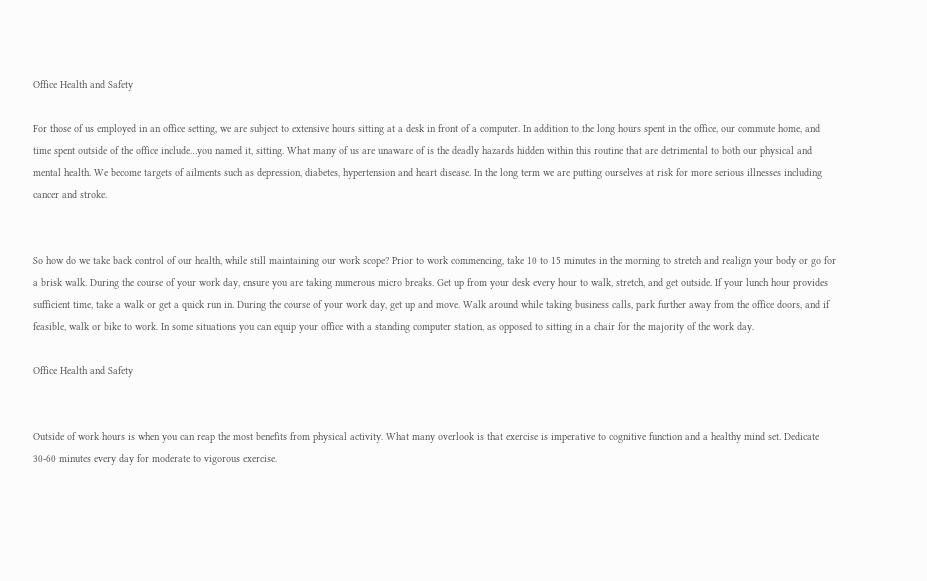Office Health and Safety

For those of us employed in an office setting, we are subject to extensive hours sitting at a desk in front of a computer. In addition to the long hours spent in the office, our commute home, and time spent outside of the office include…you named it, sitting. What many of us are unaware of is the deadly hazards hidden within this routine that are detrimental to both our physical and mental health. We become targets of ailments such as depression, diabetes, hypertension and heart disease. In the long term we are putting ourselves at risk for more serious illnesses including  cancer and stroke.


So how do we take back control of our health, while still maintaining our work scope? Prior to work commencing, take 10 to 15 minutes in the morning to stretch and realign your body or go for a brisk walk. During the course of your work day, ensure you are taking numerous micro breaks. Get up from your desk every hour to walk, stretch, and get outside. If your lunch hour provides sufficient time, take a walk or get a quick run in. During the course of your work day, get up and move. Walk around while taking business calls, park further away from the office doors, and if feasible, walk or bike to work. In some situations you can equip your office with a standing computer station, as opposed to sitting in a chair for the majority of the work day.

Office Health and Safety


Outside of work hours is when you can reap the most benefits from physical activity. What many overlook is that exercise is imperative to cognitive function and a healthy mind set. Dedicate 30-60 minutes every day for moderate to vigorous exercise.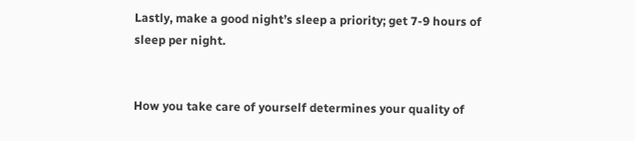Lastly, make a good night’s sleep a priority; get 7-9 hours of sleep per night.


How you take care of yourself determines your quality of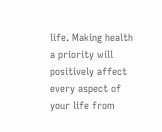life. Making health a priority will positively affect every aspect of your life from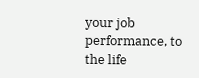your job performance, to the life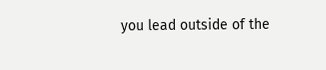you lead outside of the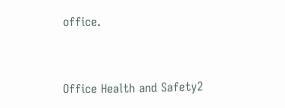office.


Office Health and Safety2